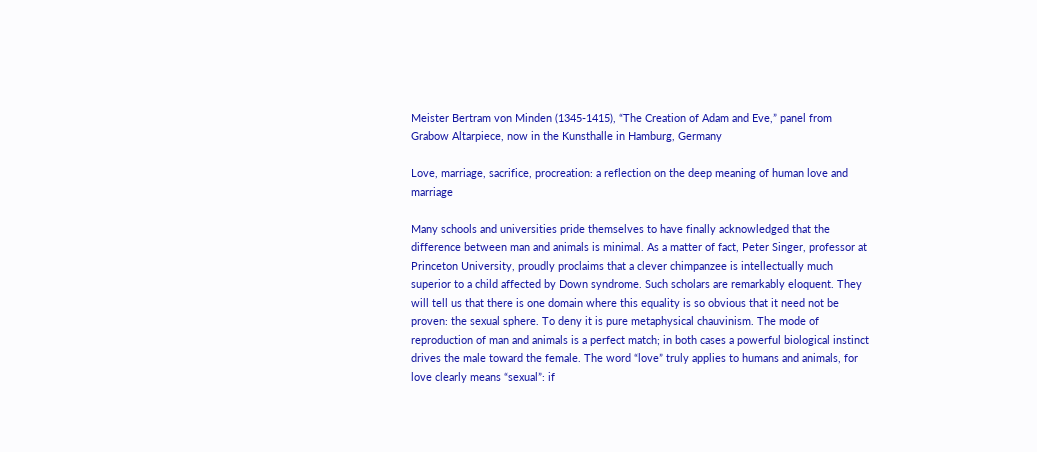Meister Bertram von Minden (1345-1415), “The Creation of Adam and Eve,” panel from Grabow Altarpiece, now in the Kunsthalle in Hamburg, Germany

Love, marriage, sacrifice, procreation: a reflection on the deep meaning of human love and marriage

Many schools and universities pride themselves to have finally acknowledged that the difference between man and animals is minimal. As a matter of fact, Peter Singer, professor at Princeton University, proudly proclaims that a clever chimpanzee is intellectually much superior to a child affected by Down syndrome. Such scholars are remarkably eloquent. They will tell us that there is one domain where this equality is so obvious that it need not be proven: the sexual sphere. To deny it is pure metaphysical chauvinism. The mode of reproduction of man and animals is a perfect match; in both cases a powerful biological instinct drives the male toward the female. The word “love” truly applies to humans and animals, for love clearly means “sexual”: if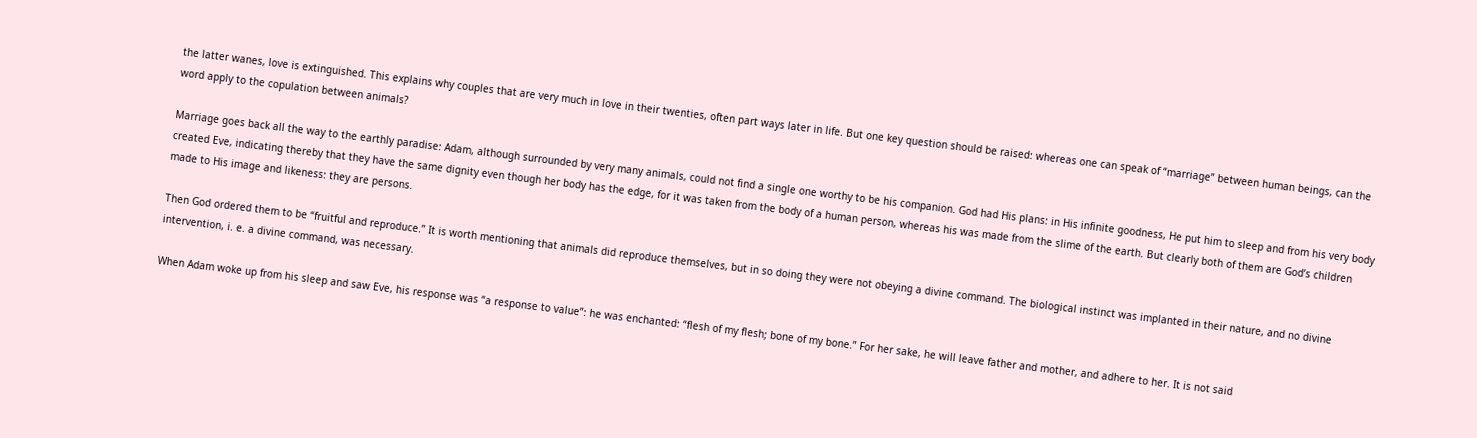the latter wanes, love is extinguished. This explains why couples that are very much in love in their twenties, often part ways later in life. But one key question should be raised: whereas one can speak of “marriage” between human beings, can the word apply to the copulation between animals?

Marriage goes back all the way to the earthly paradise: Adam, although surrounded by very many animals, could not find a single one worthy to be his companion. God had His plans: in His infinite goodness, He put him to sleep and from his very body created Eve, indicating thereby that they have the same dignity even though her body has the edge, for it was taken from the body of a human person, whereas his was made from the slime of the earth. But clearly both of them are God’s children made to His image and likeness: they are persons.

Then God ordered them to be “fruitful and reproduce.” It is worth mentioning that animals did reproduce themselves, but in so doing they were not obeying a divine command. The biological instinct was implanted in their nature, and no divine intervention, i. e. a divine command, was necessary.

When Adam woke up from his sleep and saw Eve, his response was “a response to value”: he was enchanted: “flesh of my flesh; bone of my bone.” For her sake, he will leave father and mother, and adhere to her. It is not said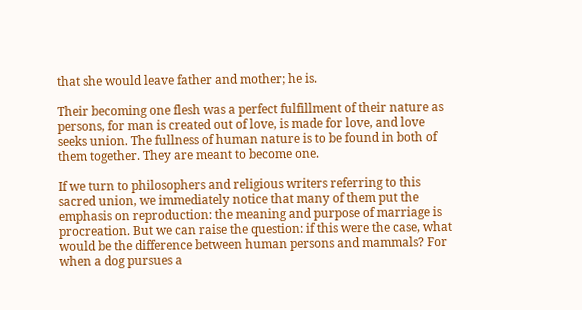that she would leave father and mother; he is.

Their becoming one flesh was a perfect fulfillment of their nature as persons, for man is created out of love, is made for love, and love seeks union. The fullness of human nature is to be found in both of them together. They are meant to become one.

If we turn to philosophers and religious writers referring to this sacred union, we immediately notice that many of them put the emphasis on reproduction: the meaning and purpose of marriage is procreation. But we can raise the question: if this were the case, what would be the difference between human persons and mammals? For when a dog pursues a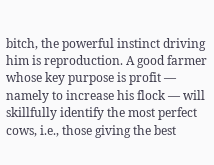bitch, the powerful instinct driving him is reproduction. A good farmer whose key purpose is profit — namely to increase his flock — will skillfully identify the most perfect cows, i.e., those giving the best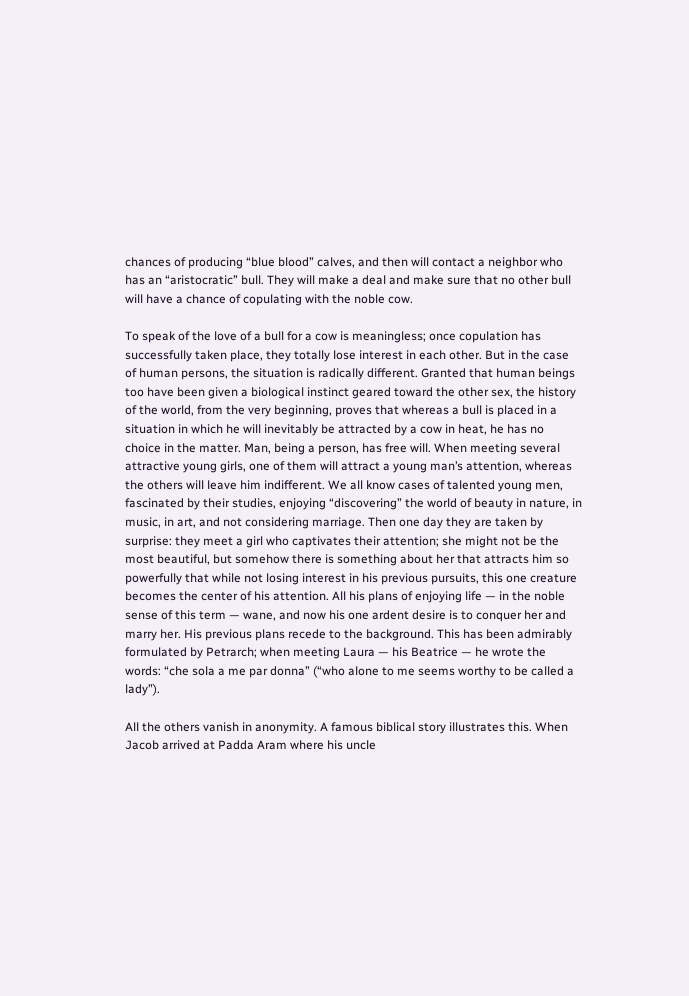chances of producing “blue blood” calves, and then will contact a neighbor who has an “aristocratic” bull. They will make a deal and make sure that no other bull will have a chance of copulating with the noble cow.

To speak of the love of a bull for a cow is meaningless; once copulation has successfully taken place, they totally lose interest in each other. But in the case of human persons, the situation is radically different. Granted that human beings too have been given a biological instinct geared toward the other sex, the history of the world, from the very beginning, proves that whereas a bull is placed in a situation in which he will inevitably be attracted by a cow in heat, he has no choice in the matter. Man, being a person, has free will. When meeting several attractive young girls, one of them will attract a young man’s attention, whereas the others will leave him indifferent. We all know cases of talented young men, fascinated by their studies, enjoying “discovering” the world of beauty in nature, in music, in art, and not considering marriage. Then one day they are taken by surprise: they meet a girl who captivates their attention; she might not be the most beautiful, but somehow there is something about her that attracts him so powerfully that while not losing interest in his previous pursuits, this one creature becomes the center of his attention. All his plans of enjoying life — in the noble sense of this term — wane, and now his one ardent desire is to conquer her and marry her. His previous plans recede to the background. This has been admirably formulated by Petrarch; when meeting Laura — his Beatrice — he wrote the words: “che sola a me par donna” (“who alone to me seems worthy to be called a lady”).

All the others vanish in anonymity. A famous biblical story illustrates this. When Jacob arrived at Padda Aram where his uncle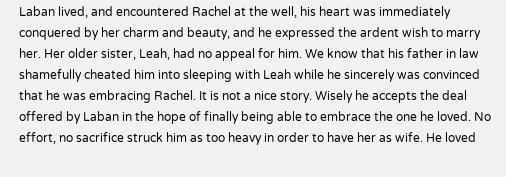Laban lived, and encountered Rachel at the well, his heart was immediately conquered by her charm and beauty, and he expressed the ardent wish to marry her. Her older sister, Leah, had no appeal for him. We know that his father in law shamefully cheated him into sleeping with Leah while he sincerely was convinced that he was embracing Rachel. It is not a nice story. Wisely he accepts the deal offered by Laban in the hope of finally being able to embrace the one he loved. No effort, no sacrifice struck him as too heavy in order to have her as wife. He loved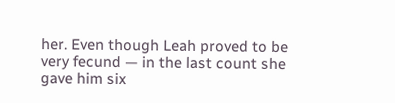her. Even though Leah proved to be very fecund — in the last count she gave him six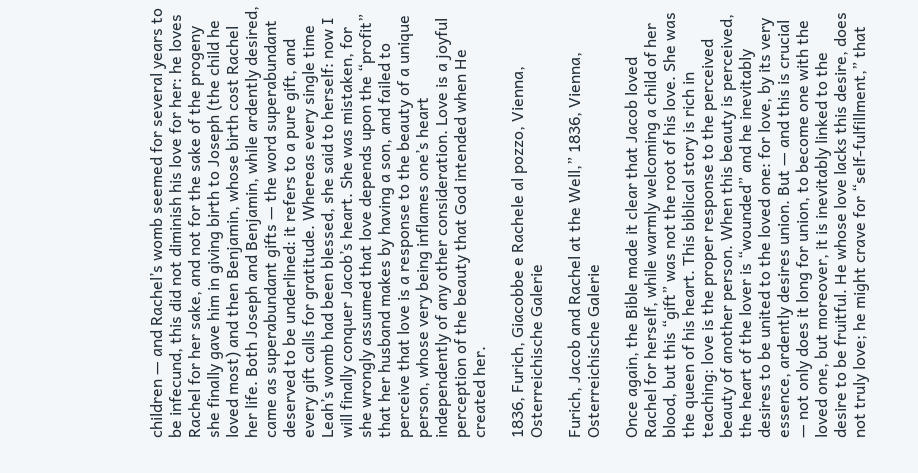children — and Rachel’s womb seemed for several years to be infecund, this did not diminish his love for her: he loves Rachel for her sake, and not for the sake of the progeny she finally gave him in giving birth to Joseph (the child he loved most) and then Benjamin, whose birth cost Rachel her life. Both Joseph and Benjamin, while ardently desired, came as superabundant gifts — the word superabundant deserved to be underlined: it refers to a pure gift, and every gift calls for gratitude. Whereas every single time Leah’s womb had been blessed, she said to herself: now I will finally conquer Jacob’s heart. She was mistaken, for she wrongly assumed that love depends upon the “profit” that her husband makes by having a son, and failed to perceive that love is a response to the beauty of a unique person, whose very being inflames one’s heart independently of any other consideration. Love is a joyful perception of the beauty that God intended when He created her.

1836, Furich, Giacobbe e Rachele al pozzo, Vienna, Osterreichische Galerie

Furich, Jacob and Rachel at the Well,” 1836, Vienna, Osterreichische Galerie

Once again, the Bible made it clear that Jacob loved Rachel for herself, while warmly welcoming a child of her blood, but this “gift” was not the root of his love. She was the queen of his heart. This biblical story is rich in teaching: love is the proper response to the perceived beauty of another person. When this beauty is perceived, the heart of the lover is “wounded” and he inevitably desires to be united to the loved one: for love, by its very essence, ardently desires union. But — and this is crucial — not only does it long for union, to become one with the loved one, but moreover, it is inevitably linked to the desire to be fruitful. He whose love lacks this desire, does not truly love; he might crave for “self-fulfillment,” that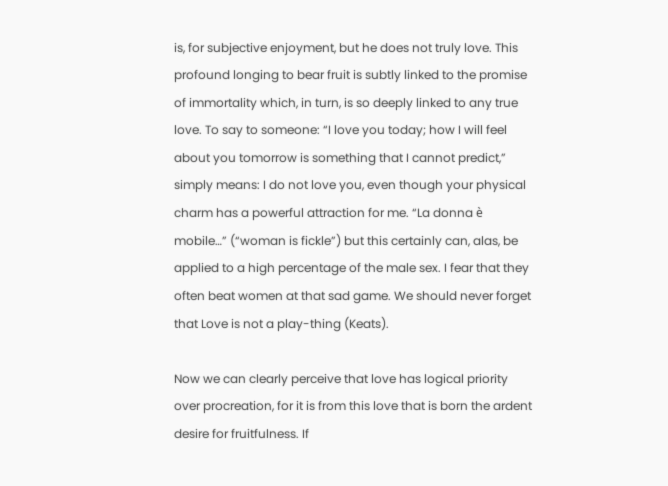is, for subjective enjoyment, but he does not truly love. This profound longing to bear fruit is subtly linked to the promise of immortality which, in turn, is so deeply linked to any true love. To say to someone: “I love you today; how I will feel about you tomorrow is something that I cannot predict,” simply means: I do not love you, even though your physical charm has a powerful attraction for me. “La donna è mobile…” (“woman is fickle”) but this certainly can, alas, be applied to a high percentage of the male sex. I fear that they often beat women at that sad game. We should never forget that Love is not a play-thing (Keats).

Now we can clearly perceive that love has logical priority over procreation, for it is from this love that is born the ardent desire for fruitfulness. If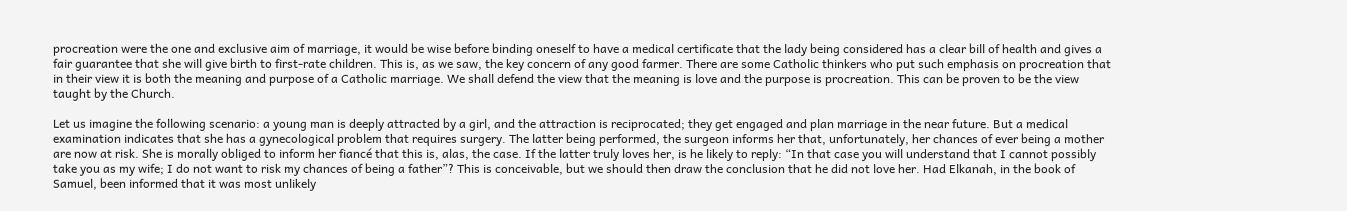procreation were the one and exclusive aim of marriage, it would be wise before binding oneself to have a medical certificate that the lady being considered has a clear bill of health and gives a fair guarantee that she will give birth to first-rate children. This is, as we saw, the key concern of any good farmer. There are some Catholic thinkers who put such emphasis on procreation that in their view it is both the meaning and purpose of a Catholic marriage. We shall defend the view that the meaning is love and the purpose is procreation. This can be proven to be the view taught by the Church.

Let us imagine the following scenario: a young man is deeply attracted by a girl, and the attraction is reciprocated; they get engaged and plan marriage in the near future. But a medical examination indicates that she has a gynecological problem that requires surgery. The latter being performed, the surgeon informs her that, unfortunately, her chances of ever being a mother are now at risk. She is morally obliged to inform her fiancé that this is, alas, the case. If the latter truly loves her, is he likely to reply: “In that case you will understand that I cannot possibly take you as my wife; I do not want to risk my chances of being a father”? This is conceivable, but we should then draw the conclusion that he did not love her. Had Elkanah, in the book of Samuel, been informed that it was most unlikely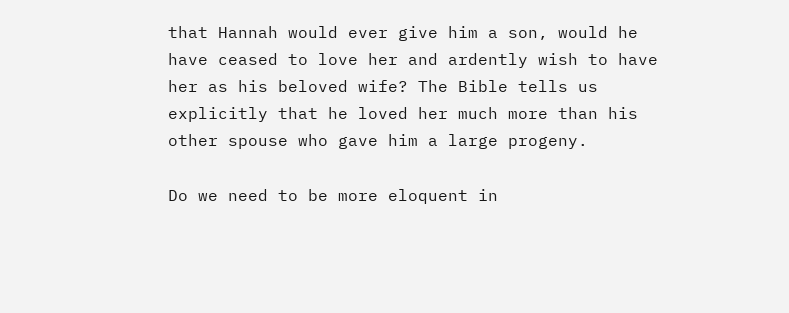that Hannah would ever give him a son, would he have ceased to love her and ardently wish to have her as his beloved wife? The Bible tells us explicitly that he loved her much more than his other spouse who gave him a large progeny.

Do we need to be more eloquent in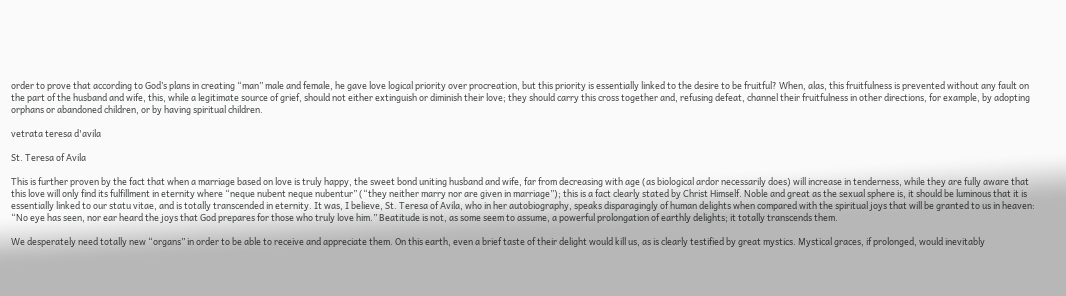order to prove that according to God’s plans in creating “man” male and female, he gave love logical priority over procreation, but this priority is essentially linked to the desire to be fruitful? When, alas, this fruitfulness is prevented without any fault on the part of the husband and wife, this, while a legitimate source of grief, should not either extinguish or diminish their love; they should carry this cross together and, refusing defeat, channel their fruitfulness in other directions, for example, by adopting orphans or abandoned children, or by having spiritual children.

vetrata teresa d'avila

St. Teresa of Avila

This is further proven by the fact that when a marriage based on love is truly happy, the sweet bond uniting husband and wife, far from decreasing with age (as biological ardor necessarily does) will increase in tenderness, while they are fully aware that this love will only find its fulfillment in eternity where “neque nubent neque nubentur” (“they neither marry nor are given in marriage”); this is a fact clearly stated by Christ Himself. Noble and great as the sexual sphere is, it should be luminous that it is essentially linked to our statu vitae, and is totally transcended in eternity. It was, I believe, St. Teresa of Avila, who in her autobiography, speaks disparagingly of human delights when compared with the spiritual joys that will be granted to us in heaven: “No eye has seen, nor ear heard the joys that God prepares for those who truly love him.” Beatitude is not, as some seem to assume, a powerful prolongation of earthly delights; it totally transcends them.

We desperately need totally new “organs” in order to be able to receive and appreciate them. On this earth, even a brief taste of their delight would kill us, as is clearly testified by great mystics. Mystical graces, if prolonged, would inevitably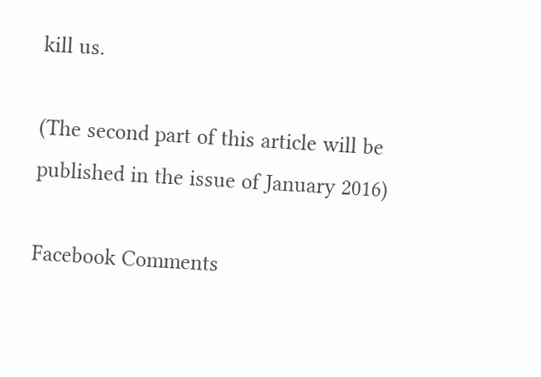kill us.

(The second part of this article will be published in the issue of January 2016)

Facebook Comments